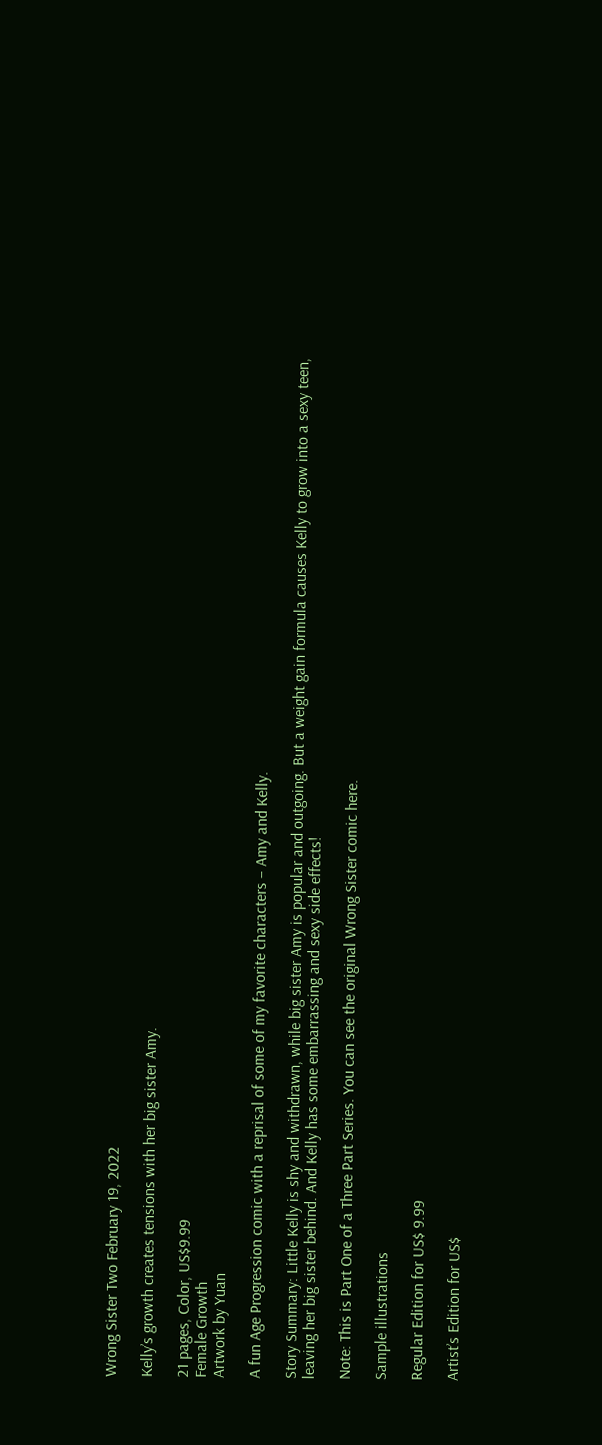Wrong Sister Two February 19, 2022

Kelly’s growth creates tensions with her big sister Amy.

21 pages, Color, US$9.99
Female Growth
Artwork by Yuan

A fun Age Progression comic with a reprisal of some of my favorite characters – Amy and Kelly.

Story Summary: Little Kelly is shy and withdrawn, while big sister Amy is popular and outgoing. But a weight gain formula causes Kelly to grow into a sexy teen, leaving her big sister behind. And Kelly has some embarrassing and sexy side effects!

Note: This is Part One of a Three Part Series. You can see the original Wrong Sister comic here.

Sample illustrations

Regular Edition for US$ 9.99

Artist’s Edition for US$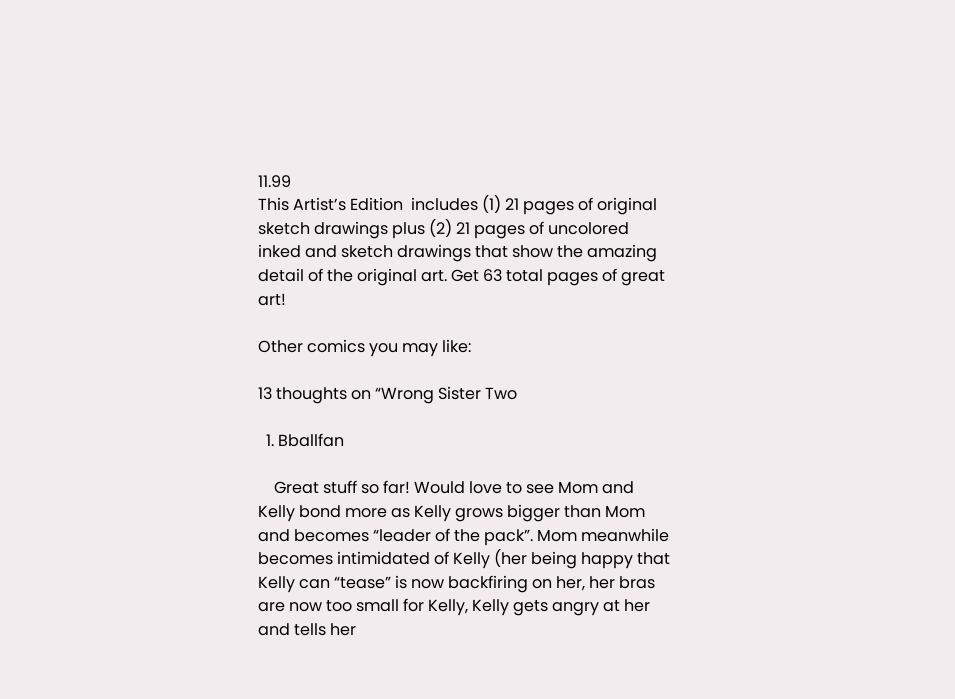11.99
This Artist’s Edition  includes (1) 21 pages of original sketch drawings plus (2) 21 pages of uncolored inked and sketch drawings that show the amazing detail of the original art. Get 63 total pages of great art!

Other comics you may like:

13 thoughts on “Wrong Sister Two

  1. Bballfan

    Great stuff so far! Would love to see Mom and Kelly bond more as Kelly grows bigger than Mom and becomes “leader of the pack”. Mom meanwhile becomes intimidated of Kelly (her being happy that Kelly can “tease” is now backfiring on her, her bras are now too small for Kelly, Kelly gets angry at her and tells her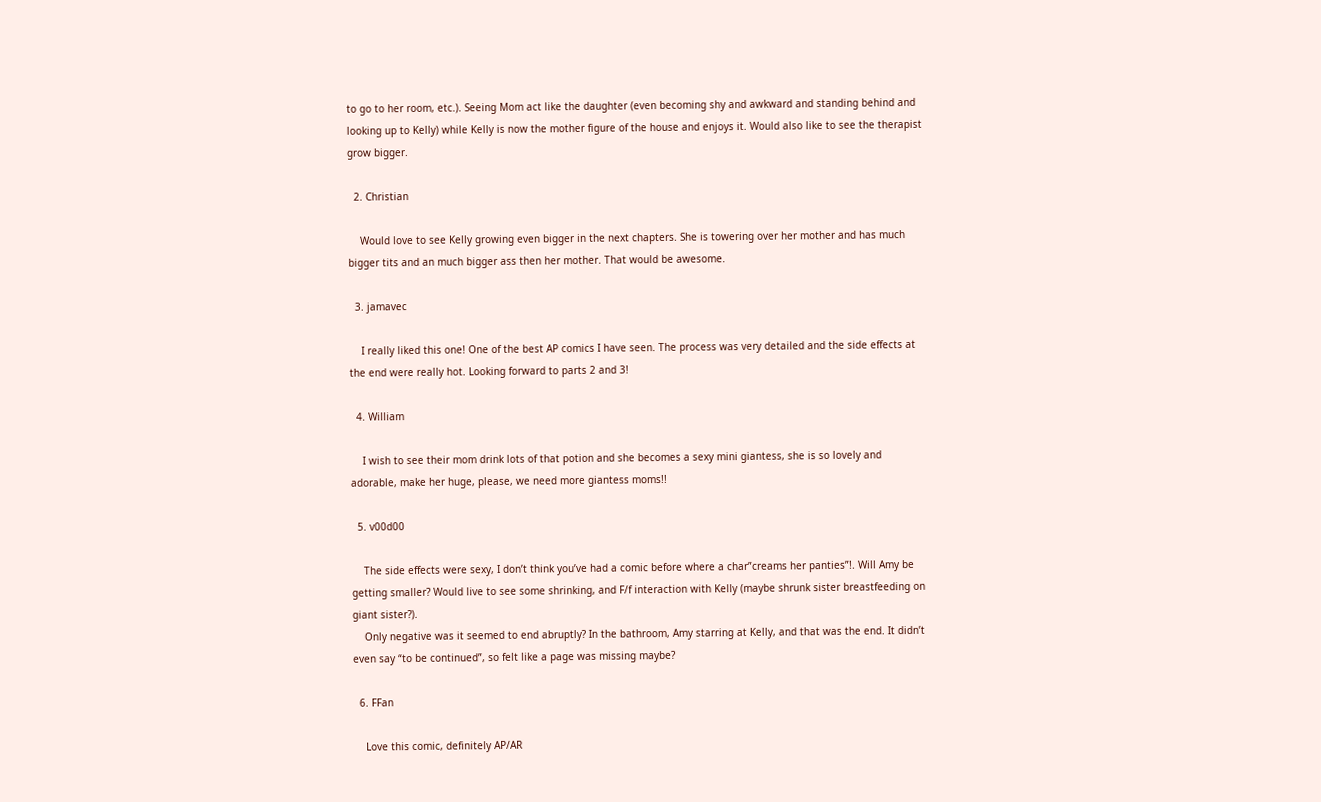to go to her room, etc.). Seeing Mom act like the daughter (even becoming shy and awkward and standing behind and looking up to Kelly) while Kelly is now the mother figure of the house and enjoys it. Would also like to see the therapist grow bigger.

  2. Christian

    Would love to see Kelly growing even bigger in the next chapters. She is towering over her mother and has much bigger tits and an much bigger ass then her mother. That would be awesome.

  3. jamavec

    I really liked this one! One of the best AP comics I have seen. The process was very detailed and the side effects at the end were really hot. Looking forward to parts 2 and 3!

  4. William

    I wish to see their mom drink lots of that potion and she becomes a sexy mini giantess, she is so lovely and adorable, make her huge, please, we need more giantess moms!!

  5. v00d00

    The side effects were sexy, I don’t think you’ve had a comic before where a char”creams her panties”!. Will Amy be getting smaller? Would live to see some shrinking, and F/f interaction with Kelly (maybe shrunk sister breastfeeding on giant sister?).
    Only negative was it seemed to end abruptly? In the bathroom, Amy starring at Kelly, and that was the end. It didn’t even say “to be continued”, so felt like a page was missing maybe?

  6. FFan

    Love this comic, definitely AP/AR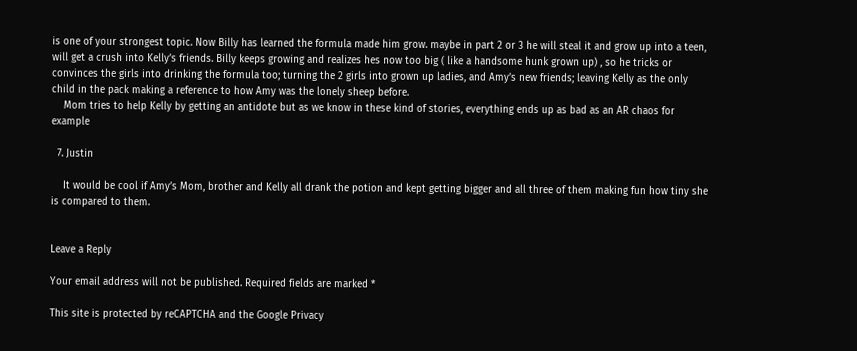is one of your strongest topic. Now Billy has learned the formula made him grow. maybe in part 2 or 3 he will steal it and grow up into a teen, will get a crush into Kelly’s friends. Billy keeps growing and realizes hes now too big ( like a handsome hunk grown up) , so he tricks or convinces the girls into drinking the formula too; turning the 2 girls into grown up ladies, and Amy’s new friends; leaving Kelly as the only child in the pack making a reference to how Amy was the lonely sheep before.
    Mom tries to help Kelly by getting an antidote but as we know in these kind of stories, everything ends up as bad as an AR chaos for example

  7. Justin

    It would be cool if Amy’s Mom, brother and Kelly all drank the potion and kept getting bigger and all three of them making fun how tiny she is compared to them.


Leave a Reply

Your email address will not be published. Required fields are marked *

This site is protected by reCAPTCHA and the Google Privacy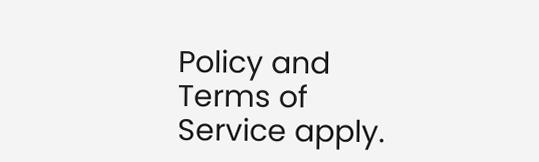Policy and Terms of Service apply.